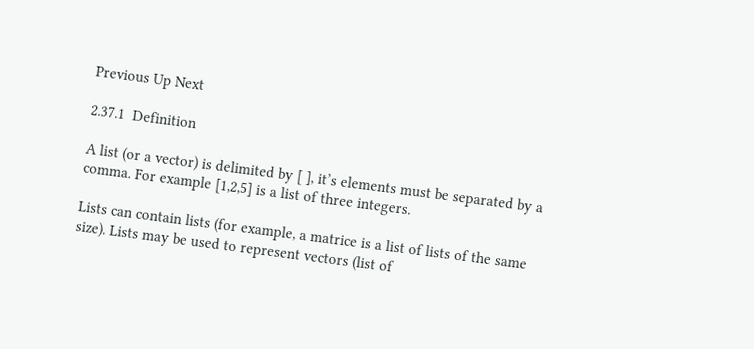Previous Up Next

2.37.1  Definition

A list (or a vector) is delimited by [ ], it’s elements must be separated by a comma. For example [1,2,5] is a list of three integers.

Lists can contain lists (for example, a matrice is a list of lists of the same size). Lists may be used to represent vectors (list of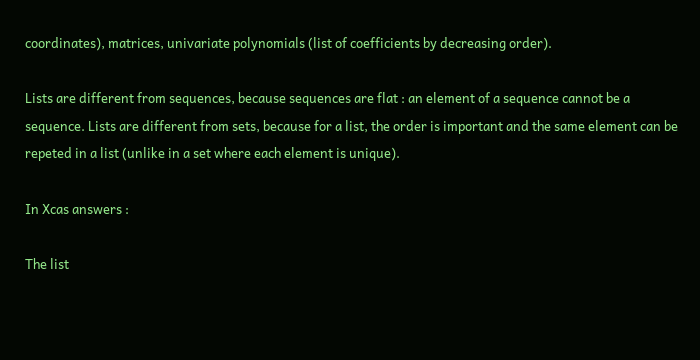coordinates), matrices, univariate polynomials (list of coefficients by decreasing order).

Lists are different from sequences, because sequences are flat : an element of a sequence cannot be a sequence. Lists are different from sets, because for a list, the order is important and the same element can be repeted in a list (unlike in a set where each element is unique).

In Xcas answers :

The list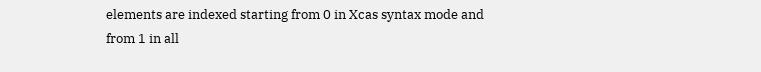elements are indexed starting from 0 in Xcas syntax mode and from 1 in all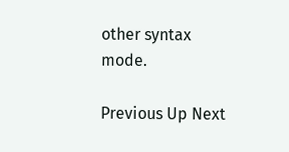other syntax mode.

Previous Up Next